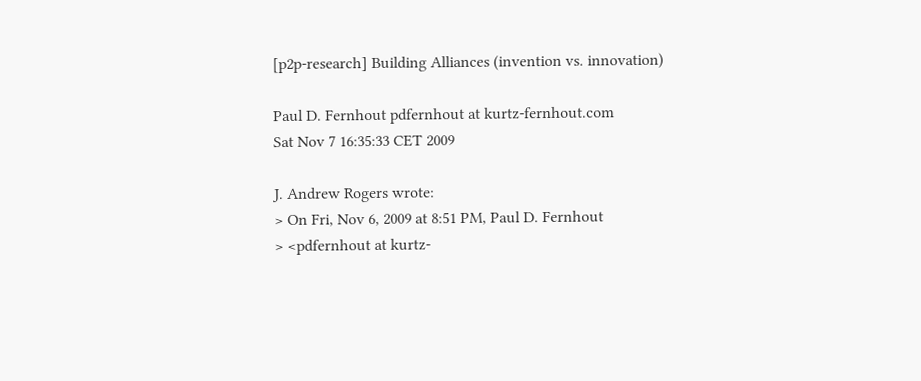[p2p-research] Building Alliances (invention vs. innovation)

Paul D. Fernhout pdfernhout at kurtz-fernhout.com
Sat Nov 7 16:35:33 CET 2009

J. Andrew Rogers wrote:
> On Fri, Nov 6, 2009 at 8:51 PM, Paul D. Fernhout
> <pdfernhout at kurtz-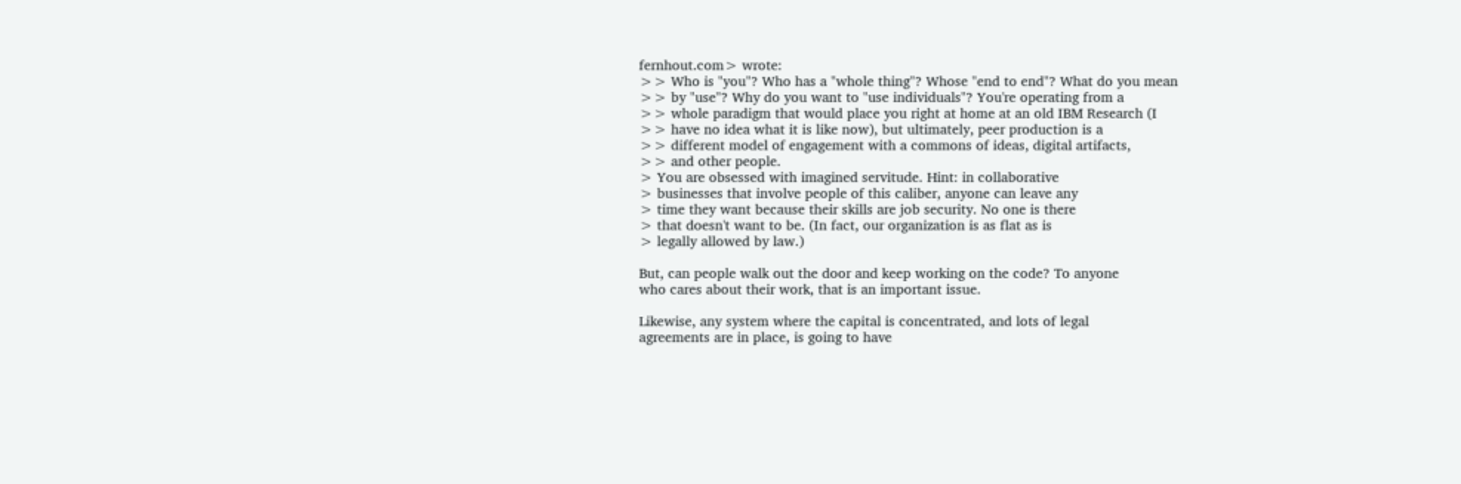fernhout.com> wrote:
>> Who is "you"? Who has a "whole thing"? Whose "end to end"? What do you mean
>> by "use"? Why do you want to "use individuals"? You're operating from a
>> whole paradigm that would place you right at home at an old IBM Research (I
>> have no idea what it is like now), but ultimately, peer production is a
>> different model of engagement with a commons of ideas, digital artifacts,
>> and other people.
> You are obsessed with imagined servitude. Hint: in collaborative
> businesses that involve people of this caliber, anyone can leave any
> time they want because their skills are job security. No one is there
> that doesn't want to be. (In fact, our organization is as flat as is
> legally allowed by law.)

But, can people walk out the door and keep working on the code? To anyone
who cares about their work, that is an important issue.

Likewise, any system where the capital is concentrated, and lots of legal
agreements are in place, is going to have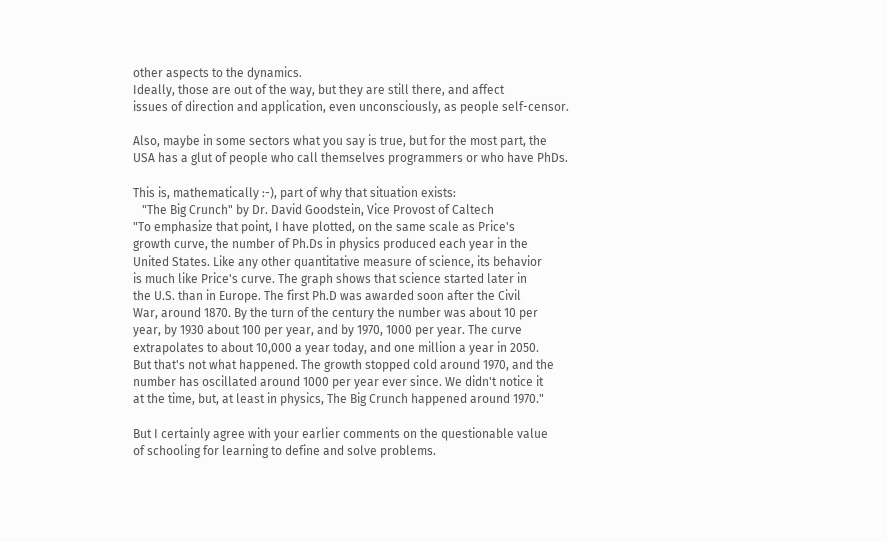other aspects to the dynamics.
Ideally, those are out of the way, but they are still there, and affect
issues of direction and application, even unconsciously, as people self-censor.

Also, maybe in some sectors what you say is true, but for the most part, the
USA has a glut of people who call themselves programmers or who have PhDs.

This is, mathematically :-), part of why that situation exists:
   "The Big Crunch" by Dr. David Goodstein, Vice Provost of Caltech
"To emphasize that point, I have plotted, on the same scale as Price's
growth curve, the number of Ph.Ds in physics produced each year in the
United States. Like any other quantitative measure of science, its behavior
is much like Price's curve. The graph shows that science started later in
the U.S. than in Europe. The first Ph.D was awarded soon after the Civil
War, around 1870. By the turn of the century the number was about 10 per
year, by 1930 about 100 per year, and by 1970, 1000 per year. The curve
extrapolates to about 10,000 a year today, and one million a year in 2050.
But that's not what happened. The growth stopped cold around 1970, and the
number has oscillated around 1000 per year ever since. We didn't notice it
at the time, but, at least in physics, The Big Crunch happened around 1970."

But I certainly agree with your earlier comments on the questionable value
of schooling for learning to define and solve problems.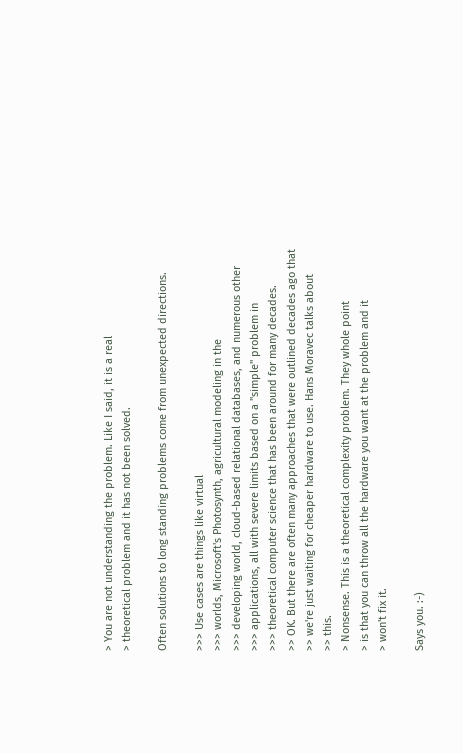> You are not understanding the problem. Like I said, it is a real
> theoretical problem and it has not been solved.

Often solutions to long standing problems come from unexpected directions.

>>> Use cases are things like virtual
>>> worlds, Microsoft's Photosynth, agricultural modeling in the
>>> developing world, cloud-based relational databases, and numerous other
>>> applications, all with severe limits based on a "simple" problem in
>>> theoretical computer science that has been around for many decades.
>> OK. But there are often many approaches that were outlined decades ago that
>> we're just waiting for cheaper hardware to use. Hans Moravec talks about
>> this.
> Nonsense. This is a theoretical complexity problem. They whole point
> is that you can throw all the hardware you want at the problem and it
> won't fix it.

Says you. :-)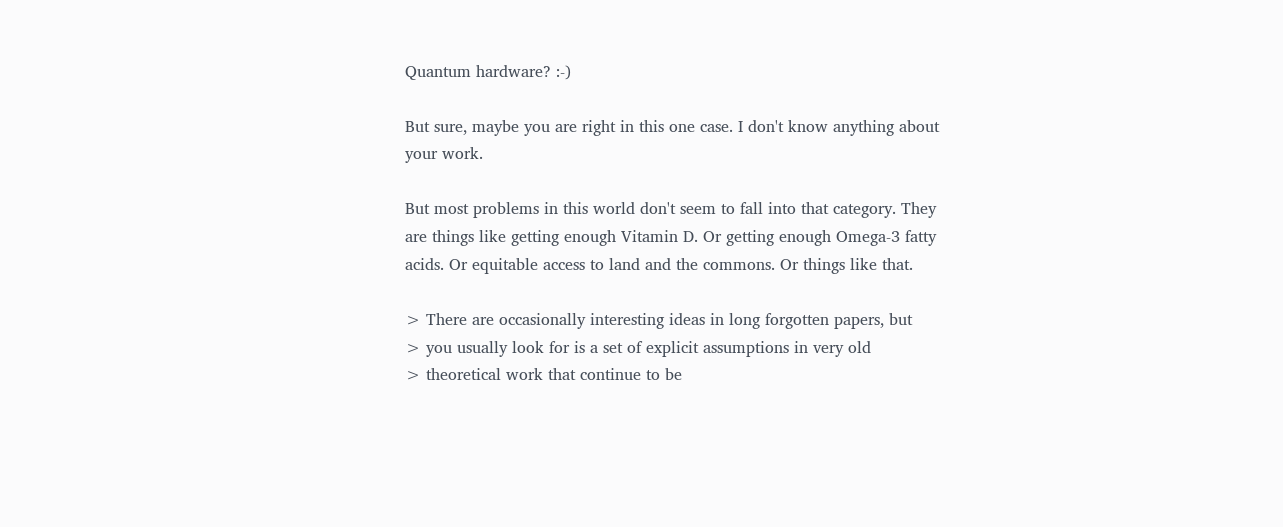Quantum hardware? :-)

But sure, maybe you are right in this one case. I don't know anything about
your work.

But most problems in this world don't seem to fall into that category. They
are things like getting enough Vitamin D. Or getting enough Omega-3 fatty
acids. Or equitable access to land and the commons. Or things like that.

> There are occasionally interesting ideas in long forgotten papers, but
> you usually look for is a set of explicit assumptions in very old
> theoretical work that continue to be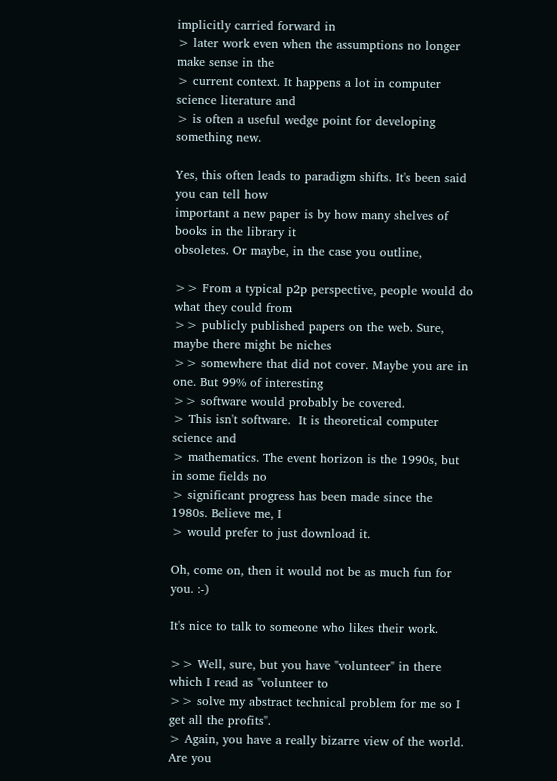implicitly carried forward in
> later work even when the assumptions no longer make sense in the
> current context. It happens a lot in computer science literature and
> is often a useful wedge point for developing something new.

Yes, this often leads to paradigm shifts. It's been said you can tell how
important a new paper is by how many shelves of books in the library it
obsoletes. Or maybe, in the case you outline,

>> From a typical p2p perspective, people would do what they could from
>> publicly published papers on the web. Sure, maybe there might be niches
>> somewhere that did not cover. Maybe you are in one. But 99% of interesting
>> software would probably be covered.
> This isn't software.  It is theoretical computer science and
> mathematics. The event horizon is the 1990s, but in some fields no
> significant progress has been made since the 1980s. Believe me, I
> would prefer to just download it.

Oh, come on, then it would not be as much fun for you. :-)

It's nice to talk to someone who likes their work.

>> Well, sure, but you have "volunteer" in there which I read as "volunteer to
>> solve my abstract technical problem for me so I get all the profits".
> Again, you have a really bizarre view of the world. Are you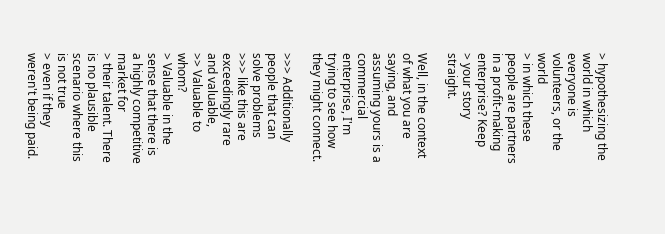> hypothesizing the world in which everyone is volunteers, or the world
> in which these people are partners in a profit-making enterprise? Keep
> your story straight.

Well, in the context of what you are saying, and assuming yours is a
commercial enterprise, I'm trying to see how they might connect.

>>> Additionally people that can solve problems
>>> like this are exceedingly rare and valuable,
>> Valuable to whom?
> Valuable in the sense that there is a highly competitive market for
> their talent. There is no plausible scenario where this is not true
> even if they weren't being paid.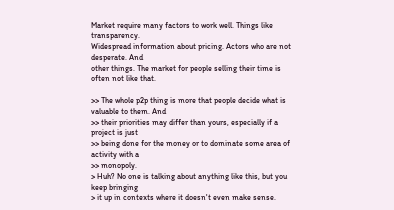Market require many factors to work well. Things like transparency.
Widespread information about pricing. Actors who are not desperate. And
other things. The market for people selling their time is often not like that.

>> The whole p2p thing is more that people decide what is valuable to them. And
>> their priorities may differ than yours, especially if a project is just
>> being done for the money or to dominate some area of activity with a
>> monopoly.
> Huh? No one is talking about anything like this, but you keep bringing
> it up in contexts where it doesn't even make sense.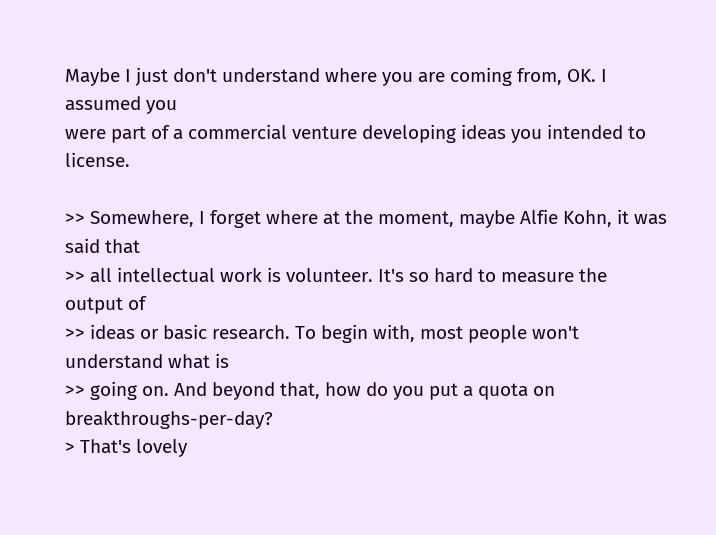Maybe I just don't understand where you are coming from, OK. I assumed you
were part of a commercial venture developing ideas you intended to license.

>> Somewhere, I forget where at the moment, maybe Alfie Kohn, it was said that
>> all intellectual work is volunteer. It's so hard to measure the output of
>> ideas or basic research. To begin with, most people won't understand what is
>> going on. And beyond that, how do you put a quota on breakthroughs-per-day?
> That's lovely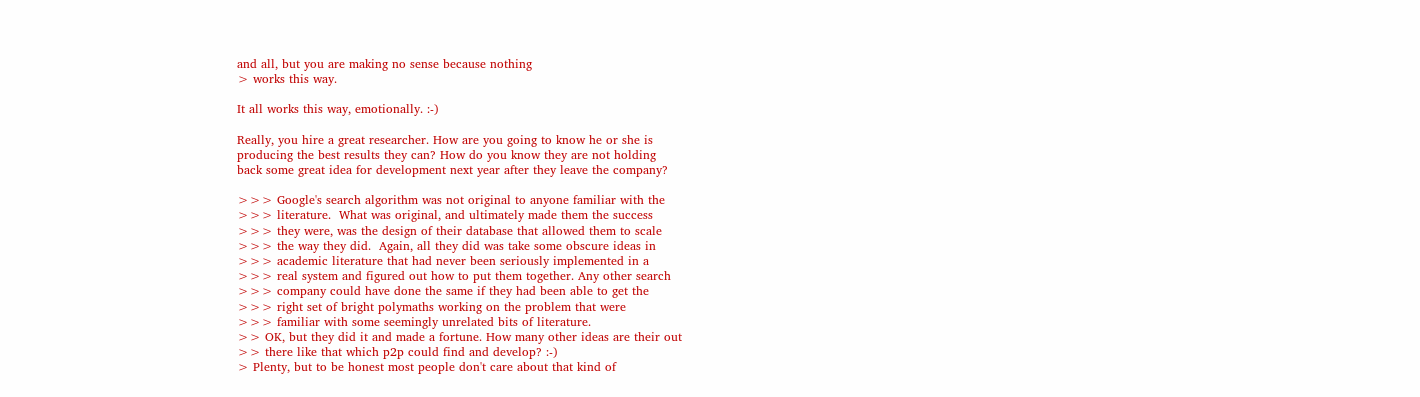and all, but you are making no sense because nothing
> works this way.

It all works this way, emotionally. :-)

Really, you hire a great researcher. How are you going to know he or she is
producing the best results they can? How do you know they are not holding
back some great idea for development next year after they leave the company?

>>> Google's search algorithm was not original to anyone familiar with the
>>> literature.  What was original, and ultimately made them the success
>>> they were, was the design of their database that allowed them to scale
>>> the way they did.  Again, all they did was take some obscure ideas in
>>> academic literature that had never been seriously implemented in a
>>> real system and figured out how to put them together. Any other search
>>> company could have done the same if they had been able to get the
>>> right set of bright polymaths working on the problem that were
>>> familiar with some seemingly unrelated bits of literature.
>> OK, but they did it and made a fortune. How many other ideas are their out
>> there like that which p2p could find and develop? :-)
> Plenty, but to be honest most people don't care about that kind of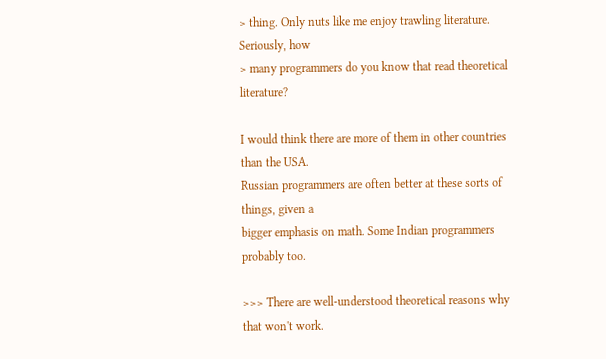> thing. Only nuts like me enjoy trawling literature. Seriously, how
> many programmers do you know that read theoretical literature?

I would think there are more of them in other countries than the USA.
Russian programmers are often better at these sorts of things, given a
bigger emphasis on math. Some Indian programmers probably too.

>>> There are well-understood theoretical reasons why that won't work.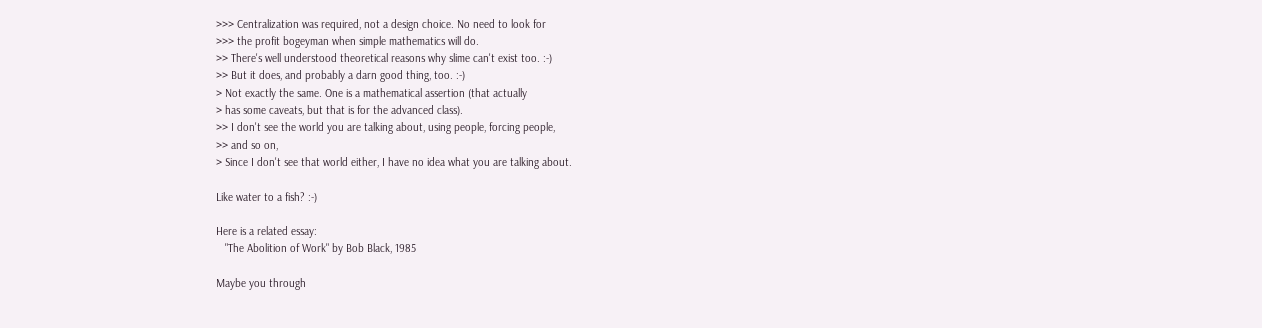>>> Centralization was required, not a design choice. No need to look for
>>> the profit bogeyman when simple mathematics will do.
>> There's well understood theoretical reasons why slime can't exist too. :-)
>> But it does, and probably a darn good thing, too. :-)
> Not exactly the same. One is a mathematical assertion (that actually
> has some caveats, but that is for the advanced class).
>> I don't see the world you are talking about, using people, forcing people,
>> and so on,
> Since I don't see that world either, I have no idea what you are talking about.

Like water to a fish? :-)

Here is a related essay:
   "The Abolition of Work" by Bob Black, 1985

Maybe you through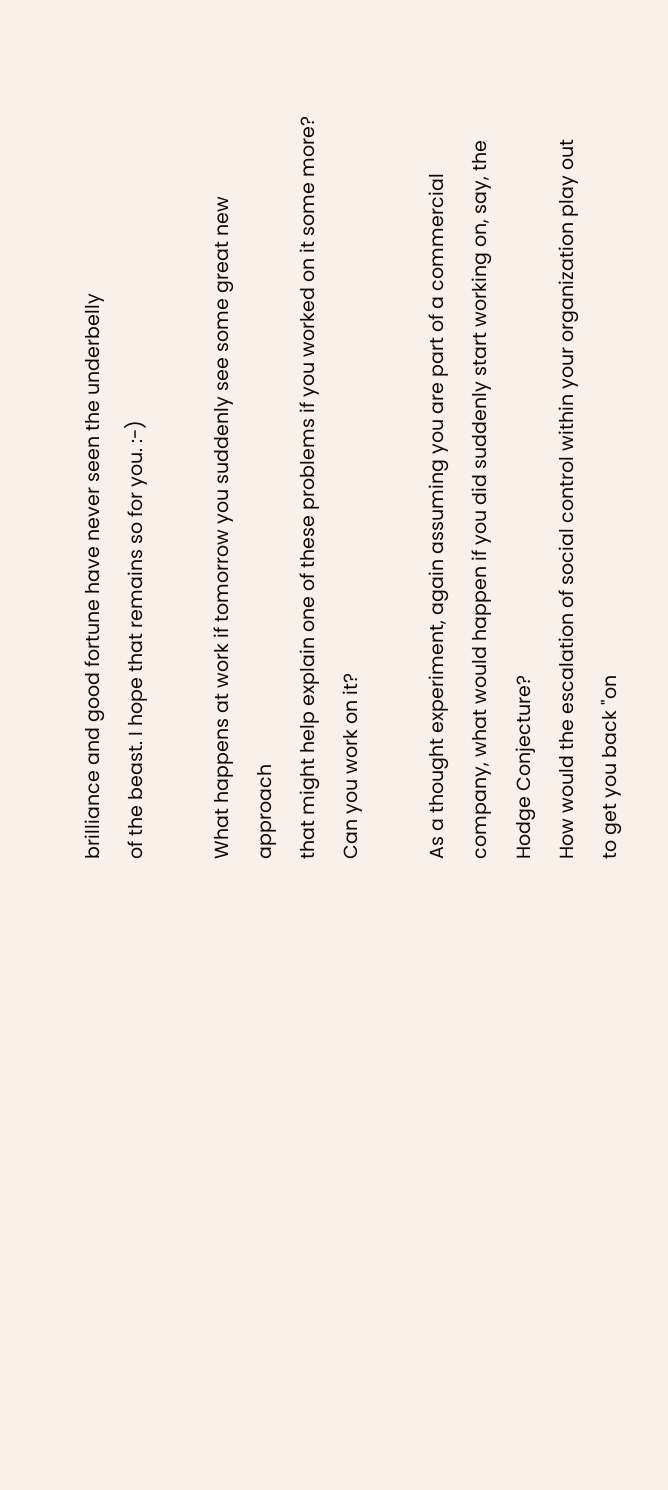brilliance and good fortune have never seen the underbelly
of the beast. I hope that remains so for you. :-)

What happens at work if tomorrow you suddenly see some great new approach
that might help explain one of these problems if you worked on it some more?
Can you work on it?

As a thought experiment, again assuming you are part of a commercial
company, what would happen if you did suddenly start working on, say, the
Hodge Conjecture?
How would the escalation of social control within your organization play out
to get you back "on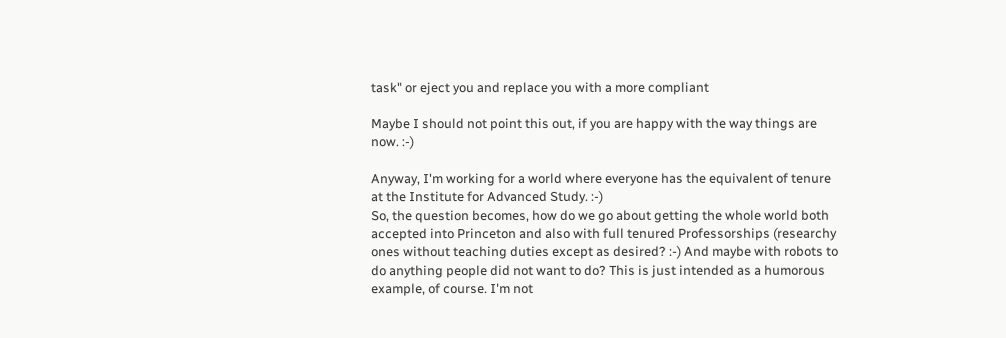task" or eject you and replace you with a more compliant

Maybe I should not point this out, if you are happy with the way things are
now. :-)

Anyway, I'm working for a world where everyone has the equivalent of tenure
at the Institute for Advanced Study. :-)
So, the question becomes, how do we go about getting the whole world both
accepted into Princeton and also with full tenured Professorships (researchy
ones without teaching duties except as desired? :-) And maybe with robots to
do anything people did not want to do? This is just intended as a humorous
example, of course. I'm not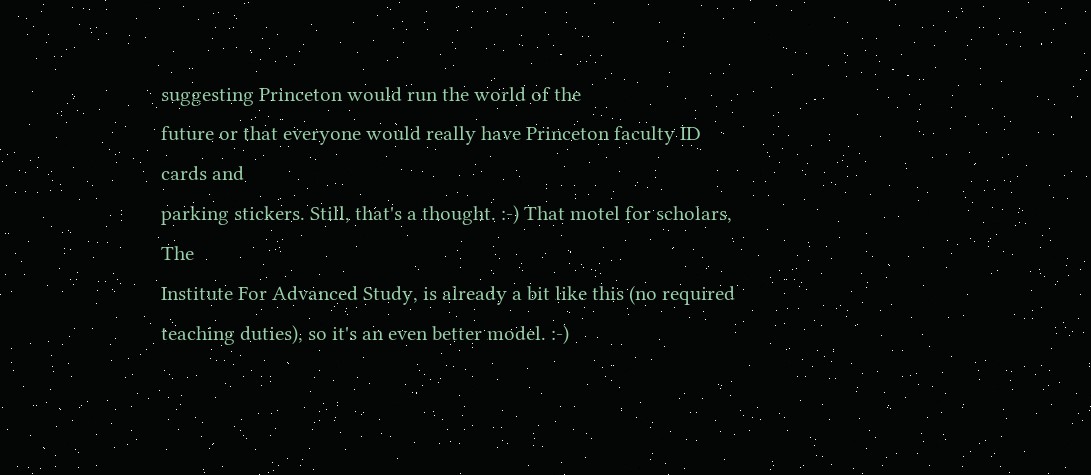suggesting Princeton would run the world of the
future or that everyone would really have Princeton faculty ID cards and
parking stickers. Still, that's a thought. :-) That motel for scholars, The
Institute For Advanced Study, is already a bit like this (no required
teaching duties), so it's an even better model. :-)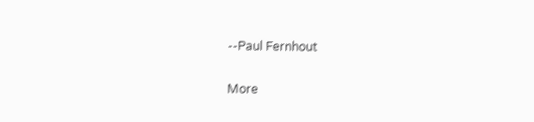--Paul Fernhout

More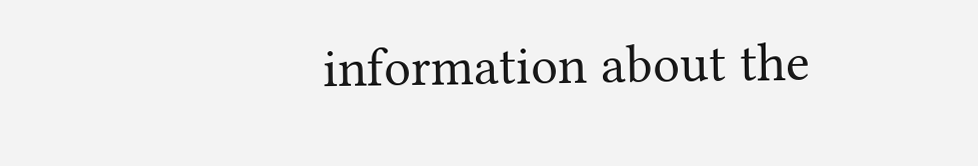information about the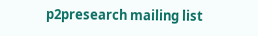p2presearch mailing list